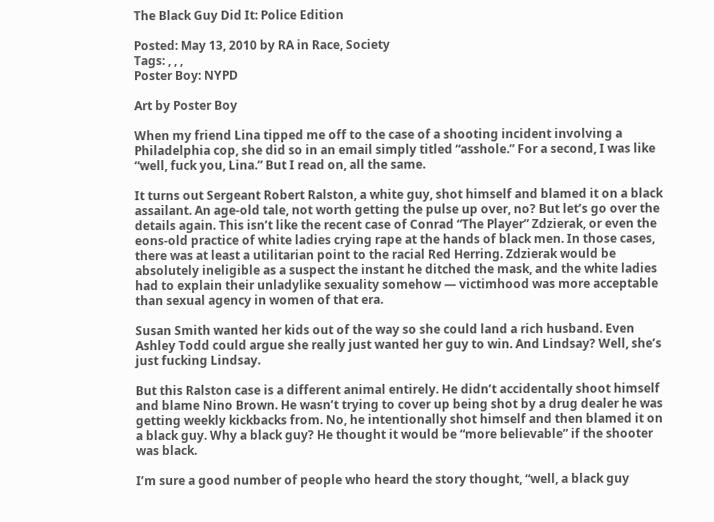The Black Guy Did It: Police Edition

Posted: May 13, 2010 by RA in Race, Society
Tags: , , ,
Poster Boy: NYPD

Art by Poster Boy

When my friend Lina tipped me off to the case of a shooting incident involving a Philadelphia cop, she did so in an email simply titled “asshole.” For a second, I was like “well, fuck you, Lina.” But I read on, all the same.

It turns out Sergeant Robert Ralston, a white guy, shot himself and blamed it on a black assailant. An age-old tale, not worth getting the pulse up over, no? But let’s go over the details again. This isn’t like the recent case of Conrad “The Player” Zdzierak, or even the eons-old practice of white ladies crying rape at the hands of black men. In those cases, there was at least a utilitarian point to the racial Red Herring. Zdzierak would be absolutely ineligible as a suspect the instant he ditched the mask, and the white ladies had to explain their unladylike sexuality somehow — victimhood was more acceptable than sexual agency in women of that era.

Susan Smith wanted her kids out of the way so she could land a rich husband. Even Ashley Todd could argue she really just wanted her guy to win. And Lindsay? Well, she’s just fucking Lindsay.

But this Ralston case is a different animal entirely. He didn’t accidentally shoot himself and blame Nino Brown. He wasn’t trying to cover up being shot by a drug dealer he was getting weekly kickbacks from. No, he intentionally shot himself and then blamed it on a black guy. Why a black guy? He thought it would be “more believable” if the shooter was black.

I’m sure a good number of people who heard the story thought, “well, a black guy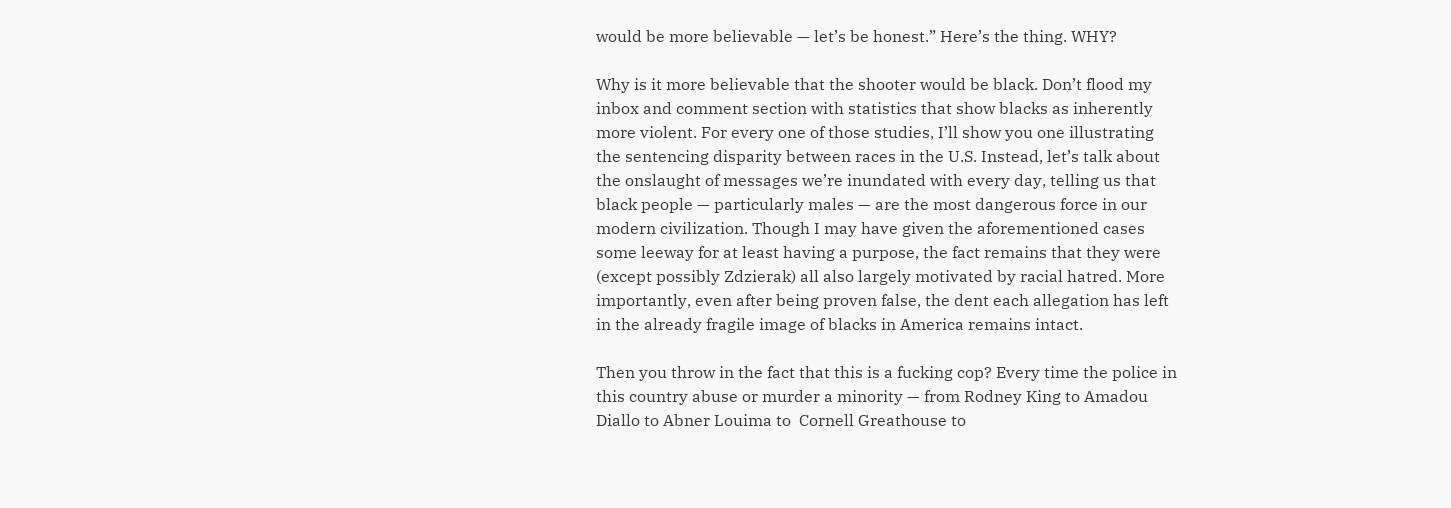would be more believable — let’s be honest.” Here’s the thing. WHY?

Why is it more believable that the shooter would be black. Don’t flood my inbox and comment section with statistics that show blacks as inherently more violent. For every one of those studies, I’ll show you one illustrating the sentencing disparity between races in the U.S. Instead, let’s talk about the onslaught of messages we’re inundated with every day, telling us that black people — particularly males — are the most dangerous force in our modern civilization. Though I may have given the aforementioned cases some leeway for at least having a purpose, the fact remains that they were (except possibly Zdzierak) all also largely motivated by racial hatred. More importantly, even after being proven false, the dent each allegation has left in the already fragile image of blacks in America remains intact.

Then you throw in the fact that this is a fucking cop? Every time the police in this country abuse or murder a minority — from Rodney King to Amadou Diallo to Abner Louima to  Cornell Greathouse to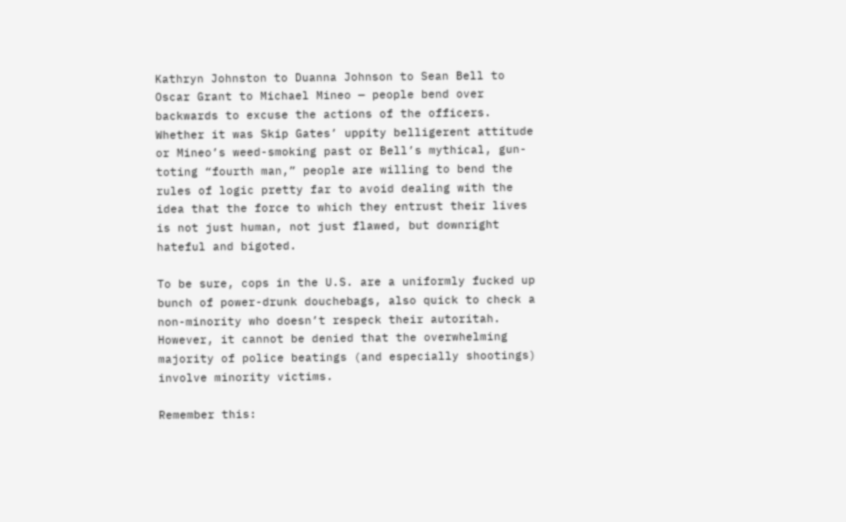Kathryn Johnston to Duanna Johnson to Sean Bell to Oscar Grant to Michael Mineo — people bend over backwards to excuse the actions of the officers. Whether it was Skip Gates’ uppity belligerent attitude or Mineo’s weed-smoking past or Bell’s mythical, gun-toting “fourth man,” people are willing to bend the rules of logic pretty far to avoid dealing with the idea that the force to which they entrust their lives is not just human, not just flawed, but downright hateful and bigoted.

To be sure, cops in the U.S. are a uniformly fucked up bunch of power-drunk douchebags, also quick to check a non-minority who doesn’t respeck their autoritah. However, it cannot be denied that the overwhelming majority of police beatings (and especially shootings) involve minority victims.

Remember this: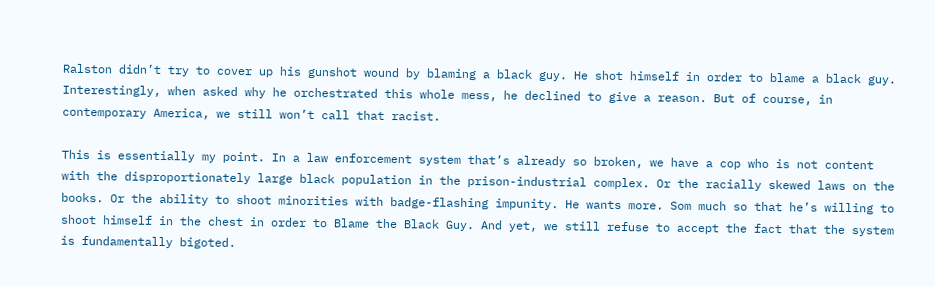Ralston didn’t try to cover up his gunshot wound by blaming a black guy. He shot himself in order to blame a black guy. Interestingly, when asked why he orchestrated this whole mess, he declined to give a reason. But of course, in contemporary America, we still won’t call that racist.

This is essentially my point. In a law enforcement system that’s already so broken, we have a cop who is not content with the disproportionately large black population in the prison-industrial complex. Or the racially skewed laws on the books. Or the ability to shoot minorities with badge-flashing impunity. He wants more. Som much so that he’s willing to shoot himself in the chest in order to Blame the Black Guy. And yet, we still refuse to accept the fact that the system is fundamentally bigoted.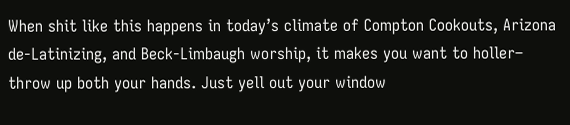When shit like this happens in today’s climate of Compton Cookouts, Arizona de-Latinizing, and Beck-Limbaugh worship, it makes you want to holler– throw up both your hands. Just yell out your window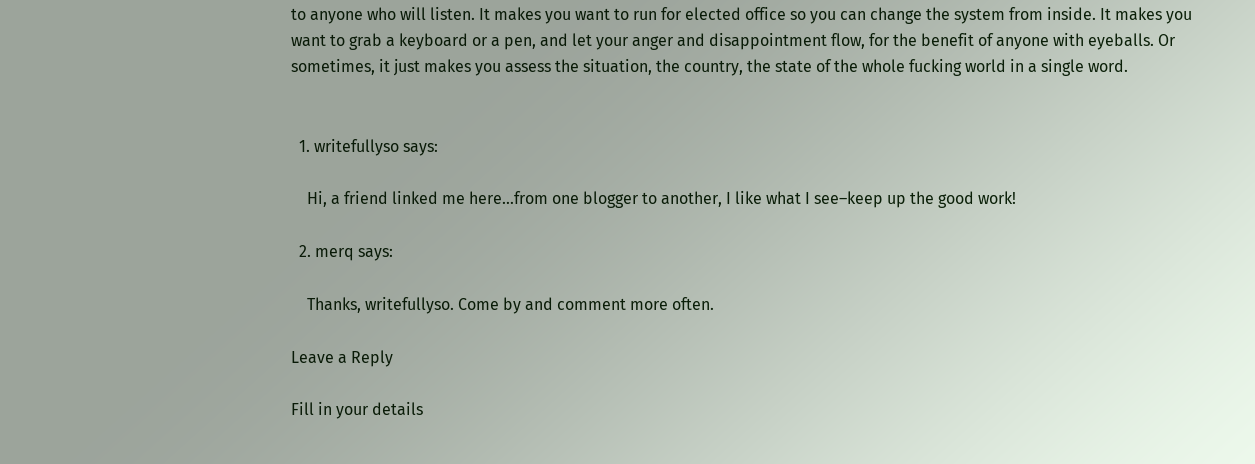to anyone who will listen. It makes you want to run for elected office so you can change the system from inside. It makes you want to grab a keyboard or a pen, and let your anger and disappointment flow, for the benefit of anyone with eyeballs. Or sometimes, it just makes you assess the situation, the country, the state of the whole fucking world in a single word.


  1. writefullyso says:

    Hi, a friend linked me here…from one blogger to another, I like what I see–keep up the good work!

  2. merq says:

    Thanks, writefullyso. Come by and comment more often.

Leave a Reply

Fill in your details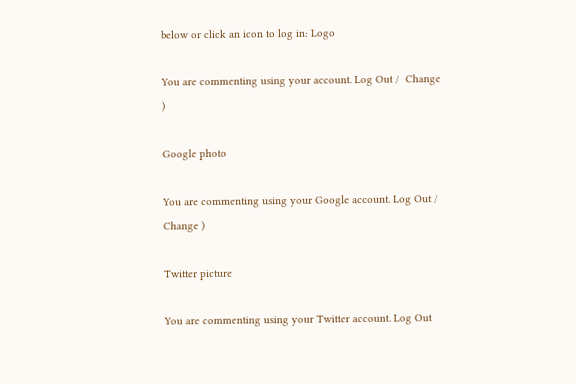below or click an icon to log in: Logo

You are commenting using your account. Log Out /  Change )

Google photo

You are commenting using your Google account. Log Out /  Change )

Twitter picture

You are commenting using your Twitter account. Log Out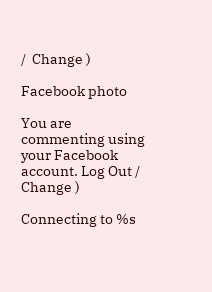/  Change )

Facebook photo

You are commenting using your Facebook account. Log Out /  Change )

Connecting to %s